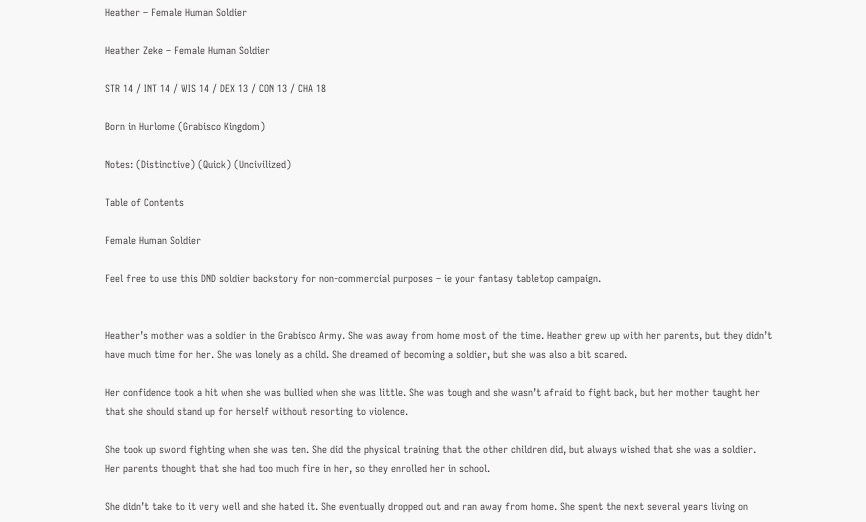Heather – Female Human Soldier

Heather Zeke – Female Human Soldier

STR 14 / INT 14 / WIS 14 / DEX 13 / CON 13 / CHA 18

Born in Hurlome (Grabisco Kingdom)

Notes: (Distinctive) (Quick) (Uncivilized)

Table of Contents

Female Human Soldier

Feel free to use this DND soldier backstory for non-commercial purposes – ie your fantasy tabletop campaign.


Heather’s mother was a soldier in the Grabisco Army. She was away from home most of the time. Heather grew up with her parents, but they didn’t have much time for her. She was lonely as a child. She dreamed of becoming a soldier, but she was also a bit scared.

Her confidence took a hit when she was bullied when she was little. She was tough and she wasn’t afraid to fight back, but her mother taught her that she should stand up for herself without resorting to violence.

She took up sword fighting when she was ten. She did the physical training that the other children did, but always wished that she was a soldier. Her parents thought that she had too much fire in her, so they enrolled her in school.

She didn’t take to it very well and she hated it. She eventually dropped out and ran away from home. She spent the next several years living on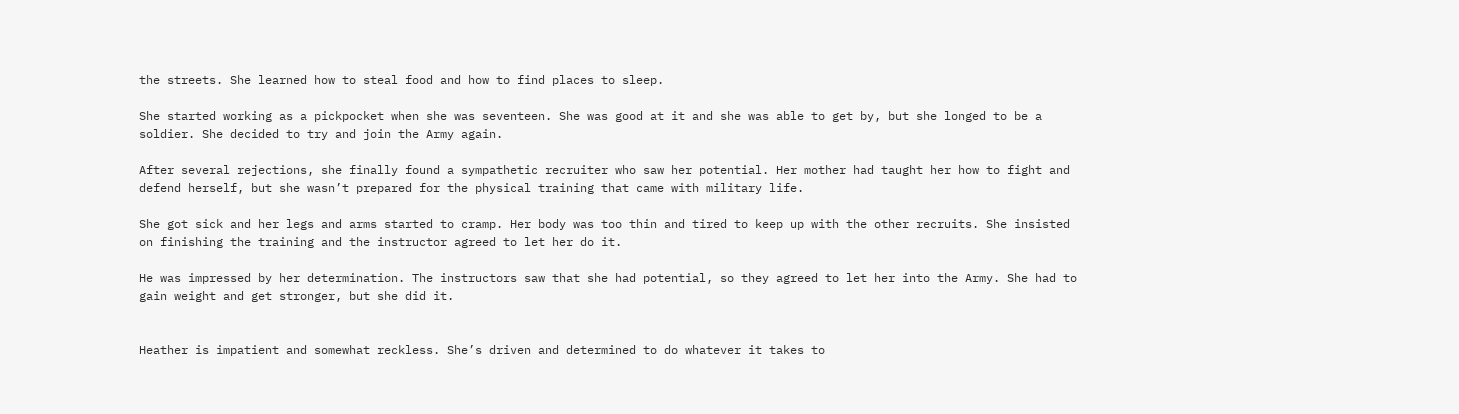the streets. She learned how to steal food and how to find places to sleep.

She started working as a pickpocket when she was seventeen. She was good at it and she was able to get by, but she longed to be a soldier. She decided to try and join the Army again.

After several rejections, she finally found a sympathetic recruiter who saw her potential. Her mother had taught her how to fight and defend herself, but she wasn’t prepared for the physical training that came with military life.

She got sick and her legs and arms started to cramp. Her body was too thin and tired to keep up with the other recruits. She insisted on finishing the training and the instructor agreed to let her do it.

He was impressed by her determination. The instructors saw that she had potential, so they agreed to let her into the Army. She had to gain weight and get stronger, but she did it.


Heather is impatient and somewhat reckless. She’s driven and determined to do whatever it takes to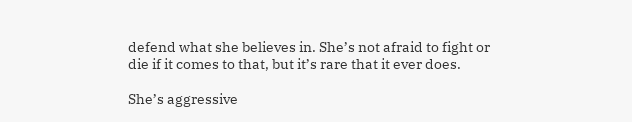defend what she believes in. She’s not afraid to fight or die if it comes to that, but it’s rare that it ever does.

She’s aggressive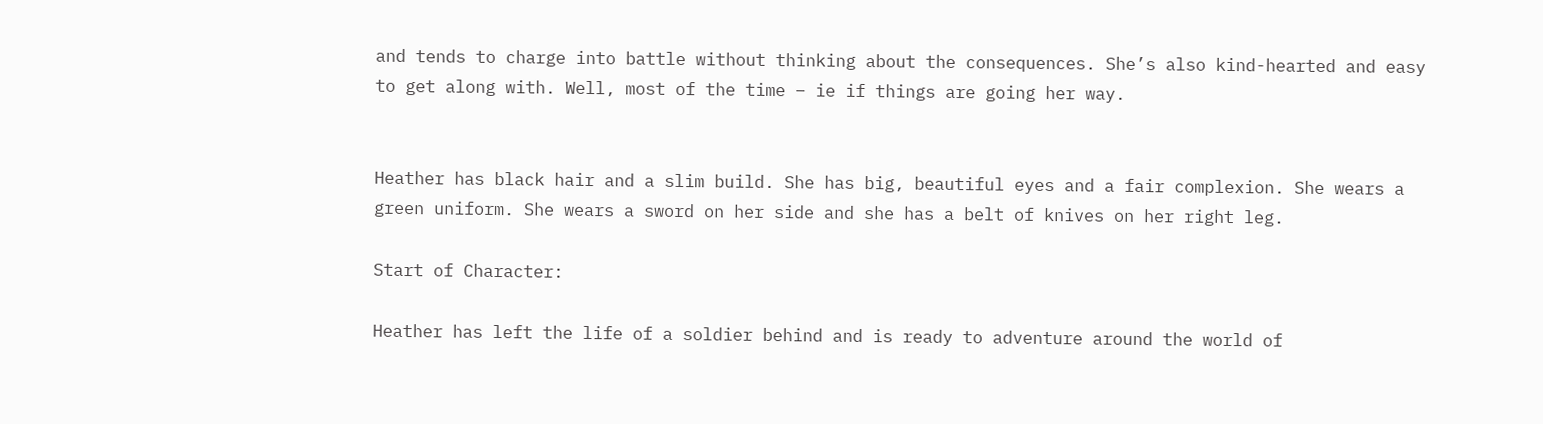and tends to charge into battle without thinking about the consequences. She’s also kind-hearted and easy to get along with. Well, most of the time – ie if things are going her way.


Heather has black hair and a slim build. She has big, beautiful eyes and a fair complexion. She wears a green uniform. She wears a sword on her side and she has a belt of knives on her right leg.

Start of Character:

Heather has left the life of a soldier behind and is ready to adventure around the world of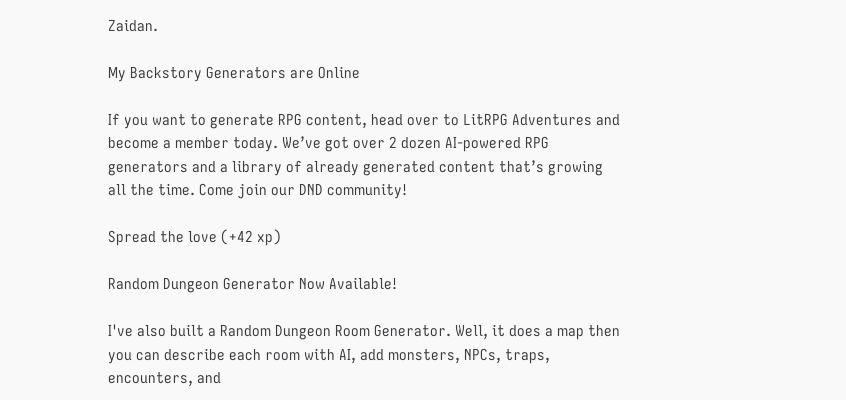Zaidan.

My Backstory Generators are Online

If you want to generate RPG content, head over to LitRPG Adventures and become a member today. We’ve got over 2 dozen AI-powered RPG generators and a library of already generated content that’s growing all the time. Come join our DND community!

Spread the love (+42 xp)

Random Dungeon Generator Now Available!

I've also built a Random Dungeon Room Generator. Well, it does a map then you can describe each room with AI, add monsters, NPCs, traps, encounters, and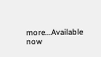more...Available now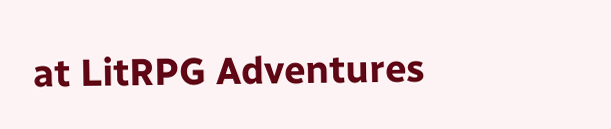at LitRPG Adventures